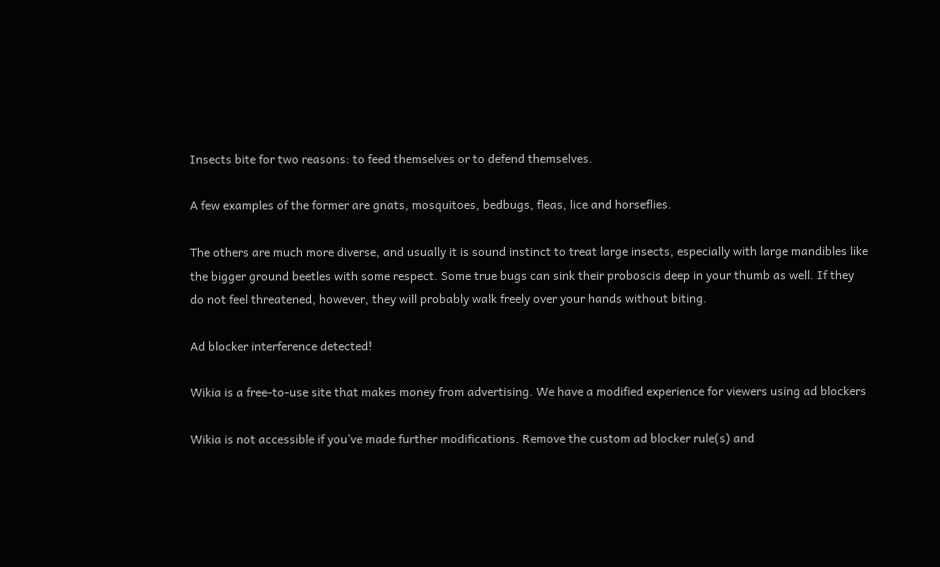Insects bite for two reasons: to feed themselves or to defend themselves.

A few examples of the former are gnats, mosquitoes, bedbugs, fleas, lice and horseflies.

The others are much more diverse, and usually it is sound instinct to treat large insects, especially with large mandibles like the bigger ground beetles with some respect. Some true bugs can sink their proboscis deep in your thumb as well. If they do not feel threatened, however, they will probably walk freely over your hands without biting.

Ad blocker interference detected!

Wikia is a free-to-use site that makes money from advertising. We have a modified experience for viewers using ad blockers

Wikia is not accessible if you’ve made further modifications. Remove the custom ad blocker rule(s) and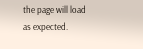the page will load as expected.